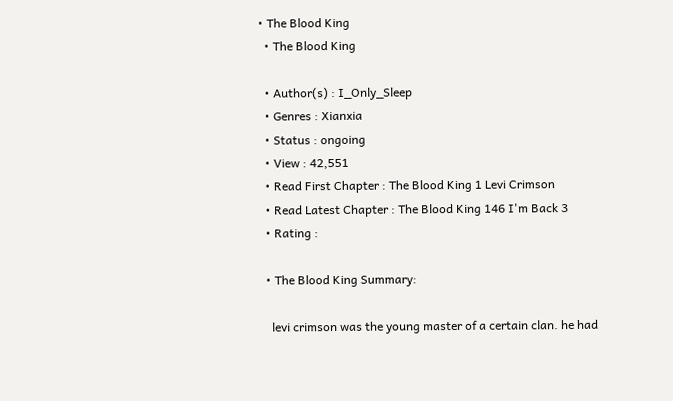• The Blood King
  • The Blood King

  • Author(s) : I_Only_Sleep
  • Genres : Xianxia
  • Status : ongoing
  • View : 42,551
  • Read First Chapter : The Blood King 1 Levi Crimson
  • Read Latest Chapter : The Blood King 146 I'm Back 3
  • Rating :

  • The Blood King Summary:

    levi crimson was the young master of a certain clan. he had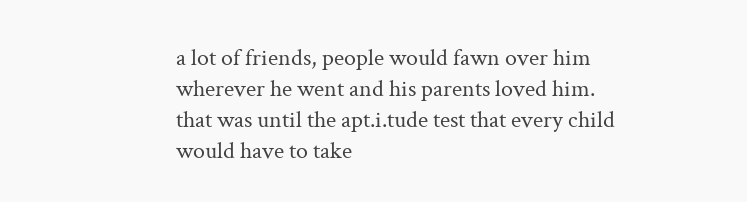a lot of friends, people would fawn over him wherever he went and his parents loved him. that was until the apt.i.tude test that every child would have to take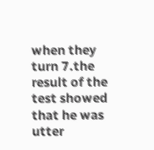when they turn 7.the result of the test showed that he was utter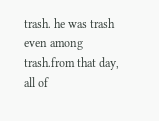trash. he was trash even among trash.from that day, all of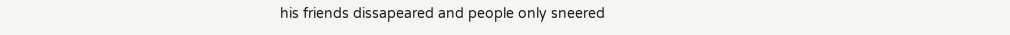his friends dissapeared and people only sneered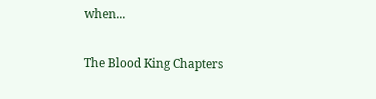when...

The Blood King Chapters